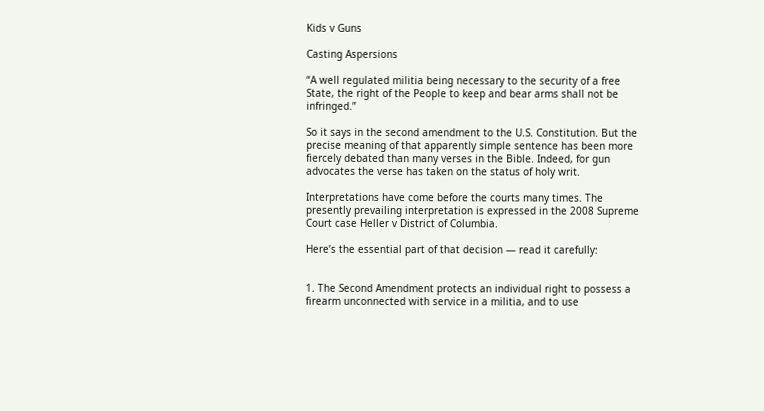Kids v Guns

Casting Aspersions

“A well regulated militia being necessary to the security of a free State, the right of the People to keep and bear arms shall not be infringed.”

So it says in the second amendment to the U.S. Constitution. But the precise meaning of that apparently simple sentence has been more fiercely debated than many verses in the Bible. Indeed, for gun advocates the verse has taken on the status of holy writ.

Interpretations have come before the courts many times. The presently prevailing interpretation is expressed in the 2008 Supreme Court case Heller v District of Columbia.

Here’s the essential part of that decision — read it carefully:


1. The Second Amendment protects an individual right to possess a firearm unconnected with service in a militia, and to use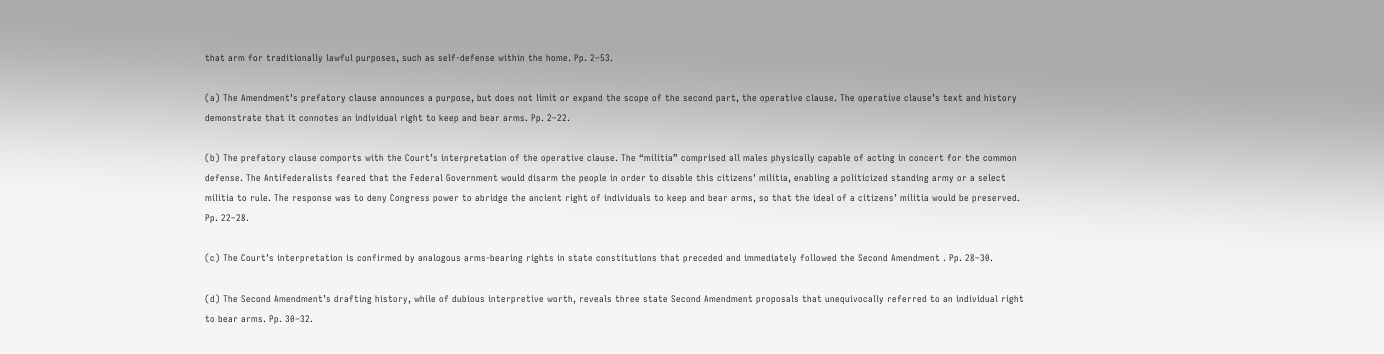that arm for traditionally lawful purposes, such as self-defense within the home. Pp. 2–53.

(a) The Amendment’s prefatory clause announces a purpose, but does not limit or expand the scope of the second part, the operative clause. The operative clause’s text and history demonstrate that it connotes an individual right to keep and bear arms. Pp. 2–22.

(b) The prefatory clause comports with the Court’s interpretation of the operative clause. The “militia” comprised all males physically capable of acting in concert for the common defense. The Antifederalists feared that the Federal Government would disarm the people in order to disable this citizens’ militia, enabling a politicized standing army or a select militia to rule. The response was to deny Congress power to abridge the ancient right of individuals to keep and bear arms, so that the ideal of a citizens’ militia would be preserved. Pp. 22–28.

(c) The Court’s interpretation is confirmed by analogous arms-bearing rights in state constitutions that preceded and immediately followed the Second Amendment . Pp. 28–30.

(d) The Second Amendment’s drafting history, while of dubious interpretive worth, reveals three state Second Amendment proposals that unequivocally referred to an individual right to bear arms. Pp. 30–32.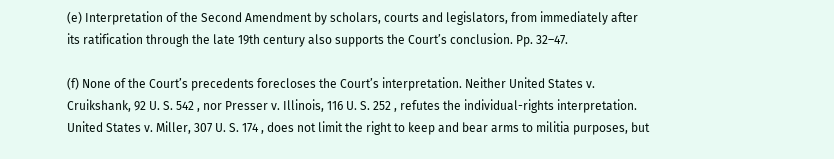(e) Interpretation of the Second Amendment by scholars, courts and legislators, from immediately after its ratification through the late 19th century also supports the Court’s conclusion. Pp. 32–47.

(f) None of the Court’s precedents forecloses the Court’s interpretation. Neither United States v. Cruikshank, 92 U. S. 542 , nor Presser v. Illinois, 116 U. S. 252 , refutes the individual-rights interpretation. United States v. Miller, 307 U. S. 174 , does not limit the right to keep and bear arms to militia purposes, but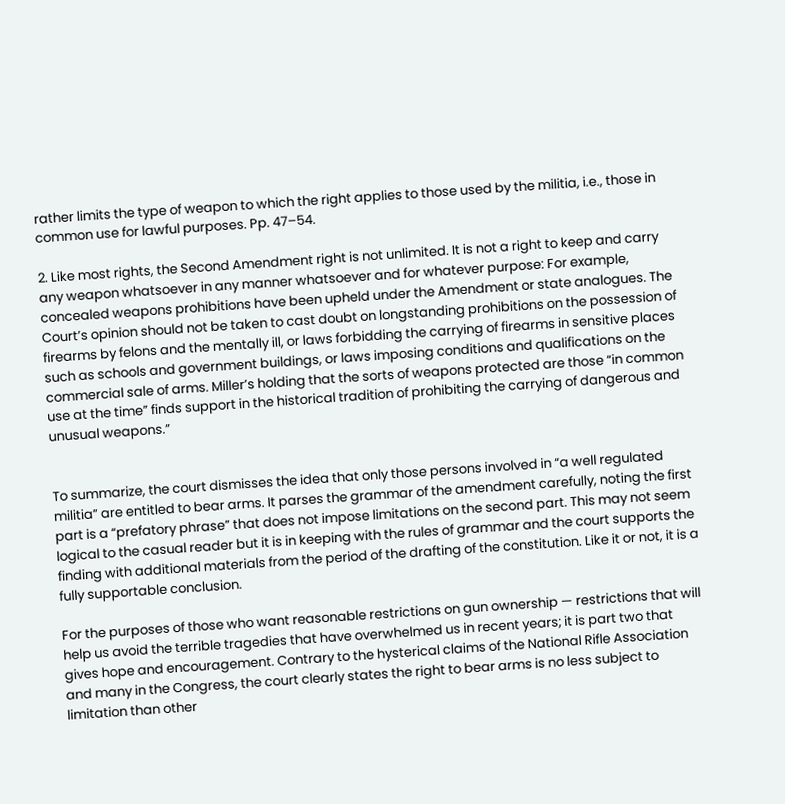rather limits the type of weapon to which the right applies to those used by the militia, i.e., those in common use for lawful purposes. Pp. 47–54.

2. Like most rights, the Second Amendment right is not unlimited. It is not a right to keep and carry any weapon whatsoever in any manner whatsoever and for whatever purpose: For example, concealed weapons prohibitions have been upheld under the Amendment or state analogues. The Court’s opinion should not be taken to cast doubt on longstanding prohibitions on the possession of firearms by felons and the mentally ill, or laws forbidding the carrying of firearms in sensitive places such as schools and government buildings, or laws imposing conditions and qualifications on the commercial sale of arms. Miller’s holding that the sorts of weapons protected are those “in common use at the time” finds support in the historical tradition of prohibiting the carrying of dangerous and unusual weapons.”


To summarize, the court dismisses the idea that only those persons involved in “a well regulated militia” are entitled to bear arms. It parses the grammar of the amendment carefully, noting the first part is a “prefatory phrase” that does not impose limitations on the second part. This may not seem logical to the casual reader but it is in keeping with the rules of grammar and the court supports the finding with additional materials from the period of the drafting of the constitution. Like it or not, it is a fully supportable conclusion.

For the purposes of those who want reasonable restrictions on gun ownership — restrictions that will help us avoid the terrible tragedies that have overwhelmed us in recent years; it is part two that gives hope and encouragement. Contrary to the hysterical claims of the National Rifle Association and many in the Congress, the court clearly states the right to bear arms is no less subject to limitation than other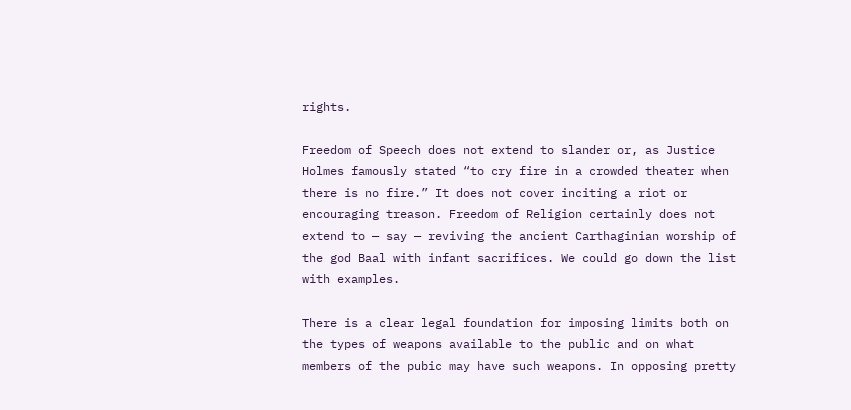rights.

Freedom of Speech does not extend to slander or, as Justice Holmes famously stated “to cry fire in a crowded theater when there is no fire.” It does not cover inciting a riot or encouraging treason. Freedom of Religion certainly does not extend to — say — reviving the ancient Carthaginian worship of the god Baal with infant sacrifices. We could go down the list with examples.

There is a clear legal foundation for imposing limits both on the types of weapons available to the public and on what members of the pubic may have such weapons. In opposing pretty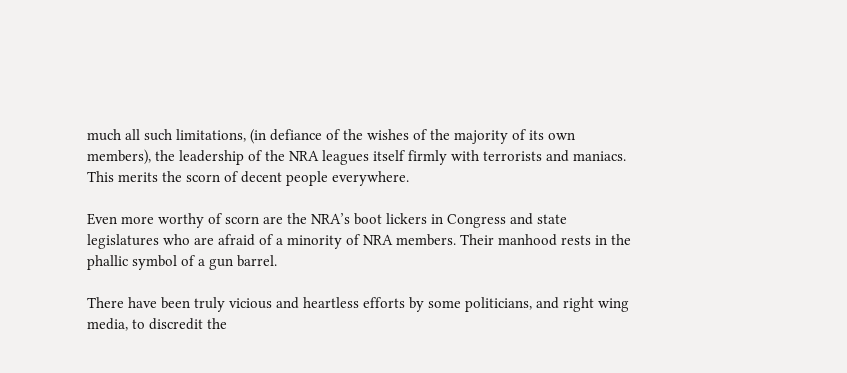much all such limitations, (in defiance of the wishes of the majority of its own members), the leadership of the NRA leagues itself firmly with terrorists and maniacs. This merits the scorn of decent people everywhere.

Even more worthy of scorn are the NRA’s boot lickers in Congress and state legislatures who are afraid of a minority of NRA members. Their manhood rests in the phallic symbol of a gun barrel.

There have been truly vicious and heartless efforts by some politicians, and right wing media, to discredit the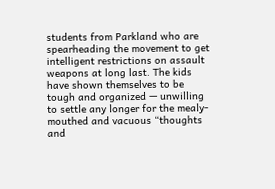students from Parkland who are spearheading the movement to get intelligent restrictions on assault weapons at long last. The kids have shown themselves to be tough and organized — unwilling to settle any longer for the mealy-mouthed and vacuous “thoughts and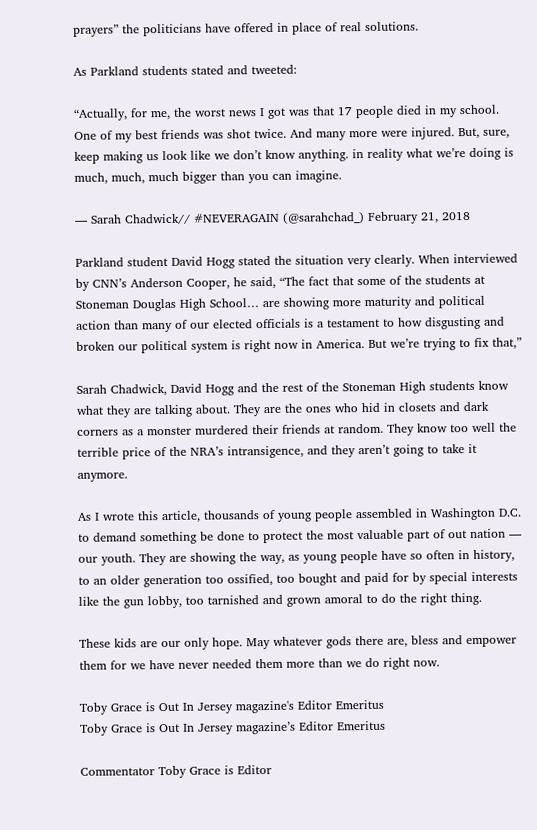prayers” the politicians have offered in place of real solutions.

As Parkland students stated and tweeted:

“Actually, for me, the worst news I got was that 17 people died in my school. One of my best friends was shot twice. And many more were injured. But, sure, keep making us look like we don’t know anything. in reality what we’re doing is much, much, much bigger than you can imagine.

— Sarah Chadwick// #NEVERAGAIN (@sarahchad_) February 21, 2018

Parkland student David Hogg stated the situation very clearly. When interviewed by CNN’s Anderson Cooper, he said, “The fact that some of the students at Stoneman Douglas High School… are showing more maturity and political action than many of our elected officials is a testament to how disgusting and broken our political system is right now in America. But we’re trying to fix that,”

Sarah Chadwick, David Hogg and the rest of the Stoneman High students know what they are talking about. They are the ones who hid in closets and dark corners as a monster murdered their friends at random. They know too well the terrible price of the NRA’s intransigence, and they aren’t going to take it anymore.

As I wrote this article, thousands of young people assembled in Washington D.C. to demand something be done to protect the most valuable part of out nation — our youth. They are showing the way, as young people have so often in history, to an older generation too ossified, too bought and paid for by special interests like the gun lobby, too tarnished and grown amoral to do the right thing.

These kids are our only hope. May whatever gods there are, bless and empower them for we have never needed them more than we do right now.

Toby Grace is Out In Jersey magazine's Editor Emeritus
Toby Grace is Out In Jersey magazine’s Editor Emeritus

Commentator Toby Grace is Editor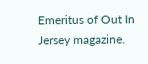Emeritus of Out In Jersey magazine.